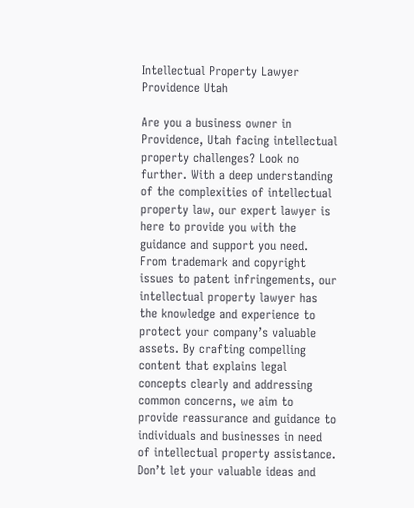Intellectual Property Lawyer Providence Utah

Are you a business owner in Providence, Utah facing intellectual property challenges? Look no further. With a deep understanding of the complexities of intellectual property law, our expert lawyer is here to provide you with the guidance and support you need. From trademark and copyright issues to patent infringements, our intellectual property lawyer has the knowledge and experience to protect your company’s valuable assets. By crafting compelling content that explains legal concepts clearly and addressing common concerns, we aim to provide reassurance and guidance to individuals and businesses in need of intellectual property assistance. Don’t let your valuable ideas and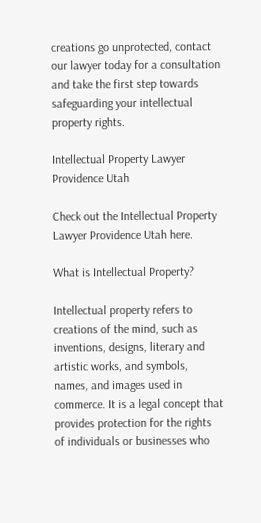creations go unprotected, contact our lawyer today for a consultation and take the first step towards safeguarding your intellectual property rights.

Intellectual Property Lawyer Providence Utah

Check out the Intellectual Property Lawyer Providence Utah here.

What is Intellectual Property?

Intellectual property refers to creations of the mind, such as inventions, designs, literary and artistic works, and symbols, names, and images used in commerce. It is a legal concept that provides protection for the rights of individuals or businesses who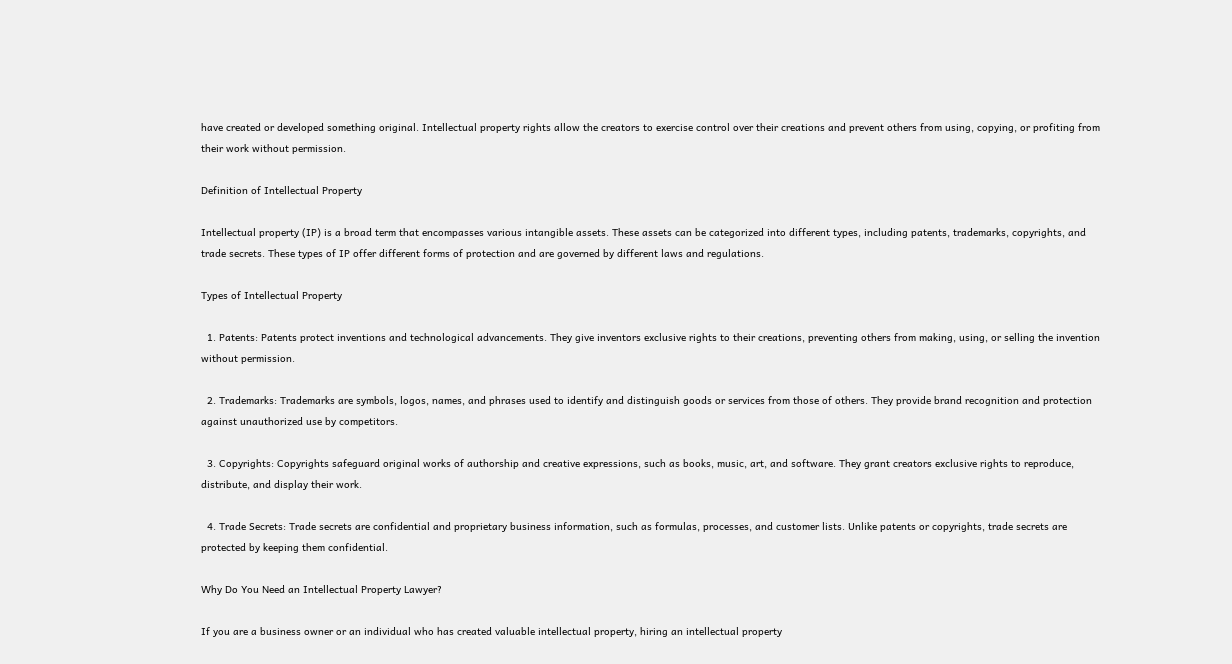have created or developed something original. Intellectual property rights allow the creators to exercise control over their creations and prevent others from using, copying, or profiting from their work without permission.

Definition of Intellectual Property

Intellectual property (IP) is a broad term that encompasses various intangible assets. These assets can be categorized into different types, including patents, trademarks, copyrights, and trade secrets. These types of IP offer different forms of protection and are governed by different laws and regulations.

Types of Intellectual Property

  1. Patents: Patents protect inventions and technological advancements. They give inventors exclusive rights to their creations, preventing others from making, using, or selling the invention without permission.

  2. Trademarks: Trademarks are symbols, logos, names, and phrases used to identify and distinguish goods or services from those of others. They provide brand recognition and protection against unauthorized use by competitors.

  3. Copyrights: Copyrights safeguard original works of authorship and creative expressions, such as books, music, art, and software. They grant creators exclusive rights to reproduce, distribute, and display their work.

  4. Trade Secrets: Trade secrets are confidential and proprietary business information, such as formulas, processes, and customer lists. Unlike patents or copyrights, trade secrets are protected by keeping them confidential.

Why Do You Need an Intellectual Property Lawyer?

If you are a business owner or an individual who has created valuable intellectual property, hiring an intellectual property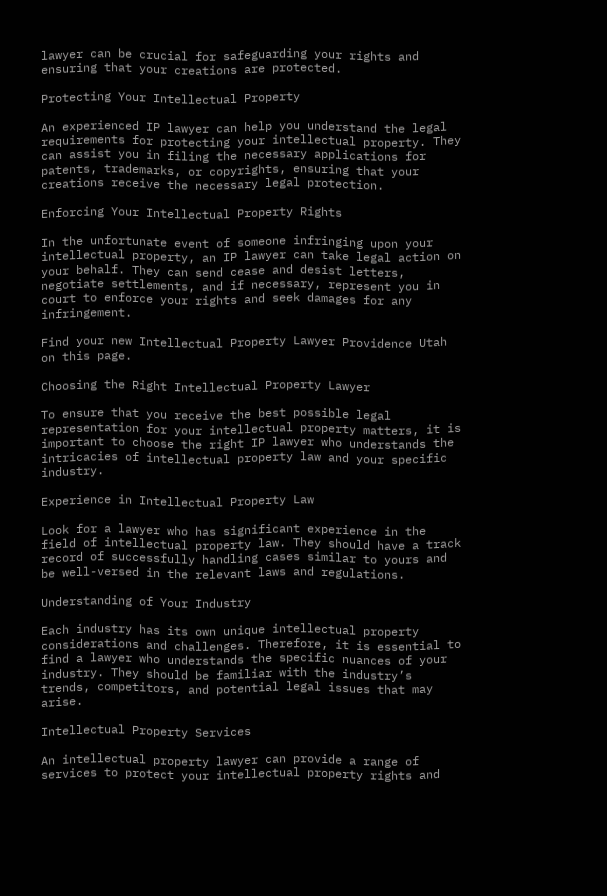lawyer can be crucial for safeguarding your rights and ensuring that your creations are protected.

Protecting Your Intellectual Property

An experienced IP lawyer can help you understand the legal requirements for protecting your intellectual property. They can assist you in filing the necessary applications for patents, trademarks, or copyrights, ensuring that your creations receive the necessary legal protection.

Enforcing Your Intellectual Property Rights

In the unfortunate event of someone infringing upon your intellectual property, an IP lawyer can take legal action on your behalf. They can send cease and desist letters, negotiate settlements, and if necessary, represent you in court to enforce your rights and seek damages for any infringement.

Find your new Intellectual Property Lawyer Providence Utah on this page.

Choosing the Right Intellectual Property Lawyer

To ensure that you receive the best possible legal representation for your intellectual property matters, it is important to choose the right IP lawyer who understands the intricacies of intellectual property law and your specific industry.

Experience in Intellectual Property Law

Look for a lawyer who has significant experience in the field of intellectual property law. They should have a track record of successfully handling cases similar to yours and be well-versed in the relevant laws and regulations.

Understanding of Your Industry

Each industry has its own unique intellectual property considerations and challenges. Therefore, it is essential to find a lawyer who understands the specific nuances of your industry. They should be familiar with the industry’s trends, competitors, and potential legal issues that may arise.

Intellectual Property Services

An intellectual property lawyer can provide a range of services to protect your intellectual property rights and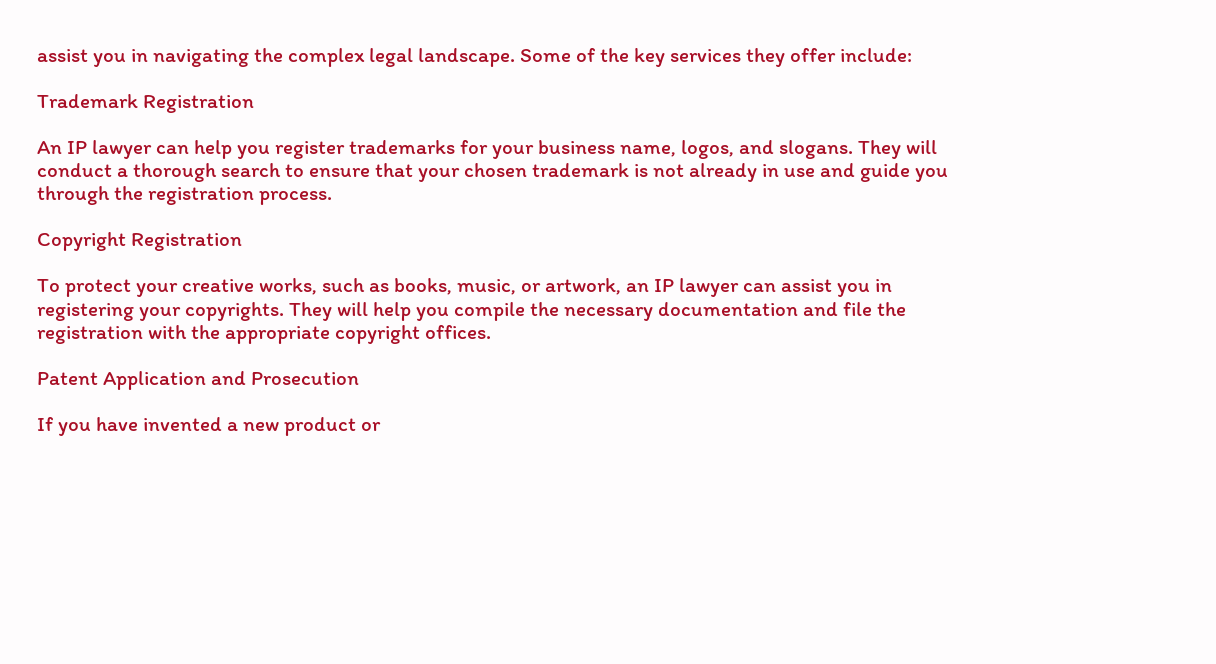assist you in navigating the complex legal landscape. Some of the key services they offer include:

Trademark Registration

An IP lawyer can help you register trademarks for your business name, logos, and slogans. They will conduct a thorough search to ensure that your chosen trademark is not already in use and guide you through the registration process.

Copyright Registration

To protect your creative works, such as books, music, or artwork, an IP lawyer can assist you in registering your copyrights. They will help you compile the necessary documentation and file the registration with the appropriate copyright offices.

Patent Application and Prosecution

If you have invented a new product or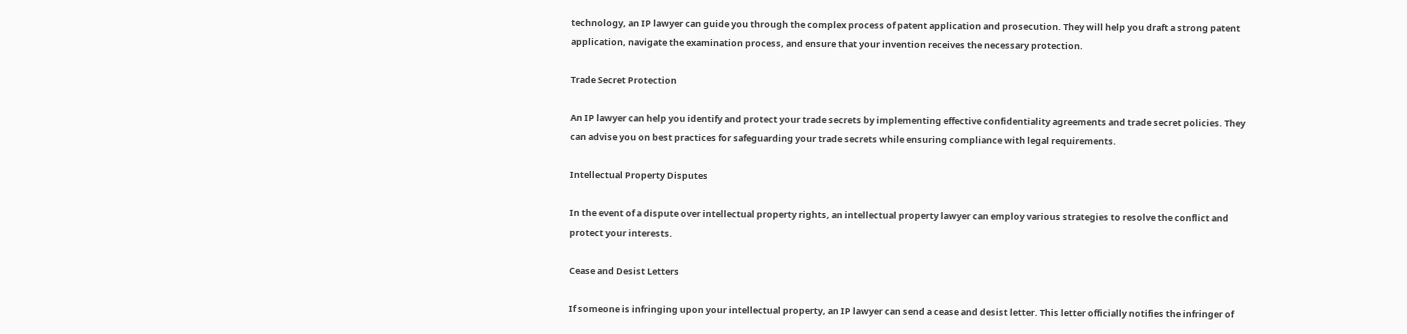technology, an IP lawyer can guide you through the complex process of patent application and prosecution. They will help you draft a strong patent application, navigate the examination process, and ensure that your invention receives the necessary protection.

Trade Secret Protection

An IP lawyer can help you identify and protect your trade secrets by implementing effective confidentiality agreements and trade secret policies. They can advise you on best practices for safeguarding your trade secrets while ensuring compliance with legal requirements.

Intellectual Property Disputes

In the event of a dispute over intellectual property rights, an intellectual property lawyer can employ various strategies to resolve the conflict and protect your interests.

Cease and Desist Letters

If someone is infringing upon your intellectual property, an IP lawyer can send a cease and desist letter. This letter officially notifies the infringer of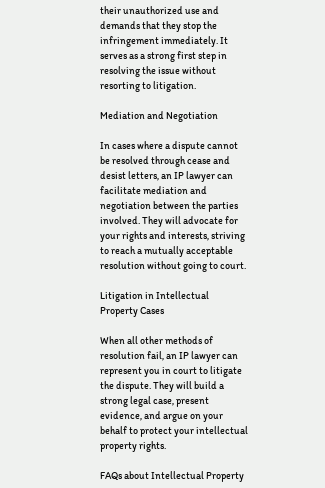their unauthorized use and demands that they stop the infringement immediately. It serves as a strong first step in resolving the issue without resorting to litigation.

Mediation and Negotiation

In cases where a dispute cannot be resolved through cease and desist letters, an IP lawyer can facilitate mediation and negotiation between the parties involved. They will advocate for your rights and interests, striving to reach a mutually acceptable resolution without going to court.

Litigation in Intellectual Property Cases

When all other methods of resolution fail, an IP lawyer can represent you in court to litigate the dispute. They will build a strong legal case, present evidence, and argue on your behalf to protect your intellectual property rights.

FAQs about Intellectual Property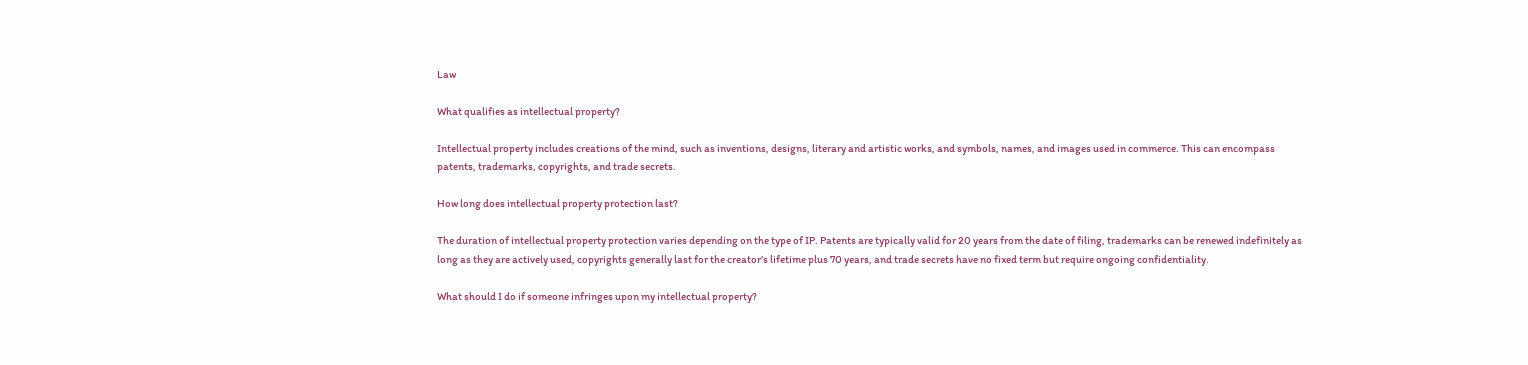Law

What qualifies as intellectual property?

Intellectual property includes creations of the mind, such as inventions, designs, literary and artistic works, and symbols, names, and images used in commerce. This can encompass patents, trademarks, copyrights, and trade secrets.

How long does intellectual property protection last?

The duration of intellectual property protection varies depending on the type of IP. Patents are typically valid for 20 years from the date of filing, trademarks can be renewed indefinitely as long as they are actively used, copyrights generally last for the creator’s lifetime plus 70 years, and trade secrets have no fixed term but require ongoing confidentiality.

What should I do if someone infringes upon my intellectual property?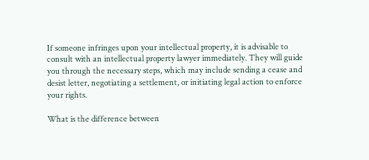If someone infringes upon your intellectual property, it is advisable to consult with an intellectual property lawyer immediately. They will guide you through the necessary steps, which may include sending a cease and desist letter, negotiating a settlement, or initiating legal action to enforce your rights.

What is the difference between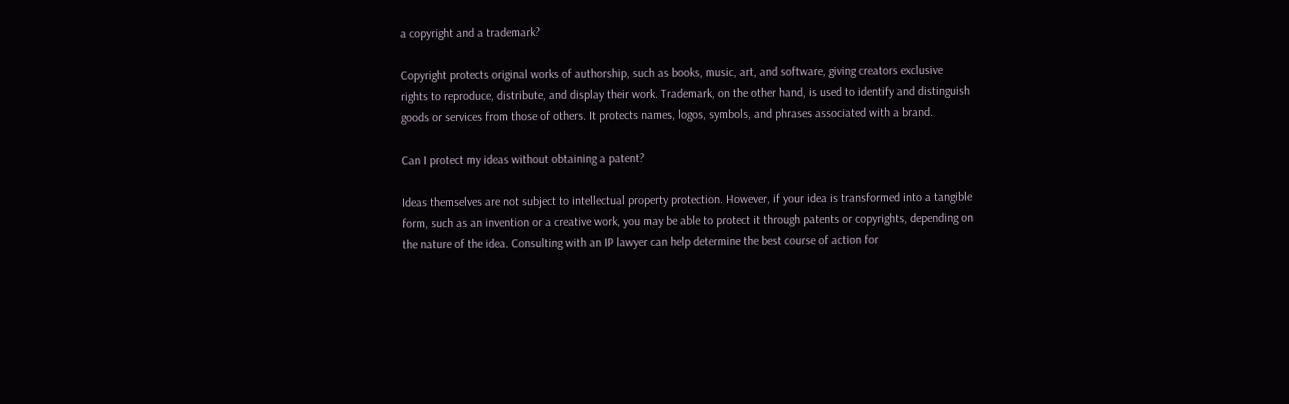a copyright and a trademark?

Copyright protects original works of authorship, such as books, music, art, and software, giving creators exclusive rights to reproduce, distribute, and display their work. Trademark, on the other hand, is used to identify and distinguish goods or services from those of others. It protects names, logos, symbols, and phrases associated with a brand.

Can I protect my ideas without obtaining a patent?

Ideas themselves are not subject to intellectual property protection. However, if your idea is transformed into a tangible form, such as an invention or a creative work, you may be able to protect it through patents or copyrights, depending on the nature of the idea. Consulting with an IP lawyer can help determine the best course of action for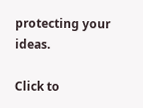protecting your ideas.

Click to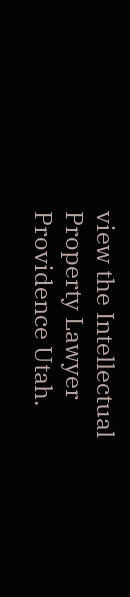view the Intellectual Property Lawyer Providence Utah.